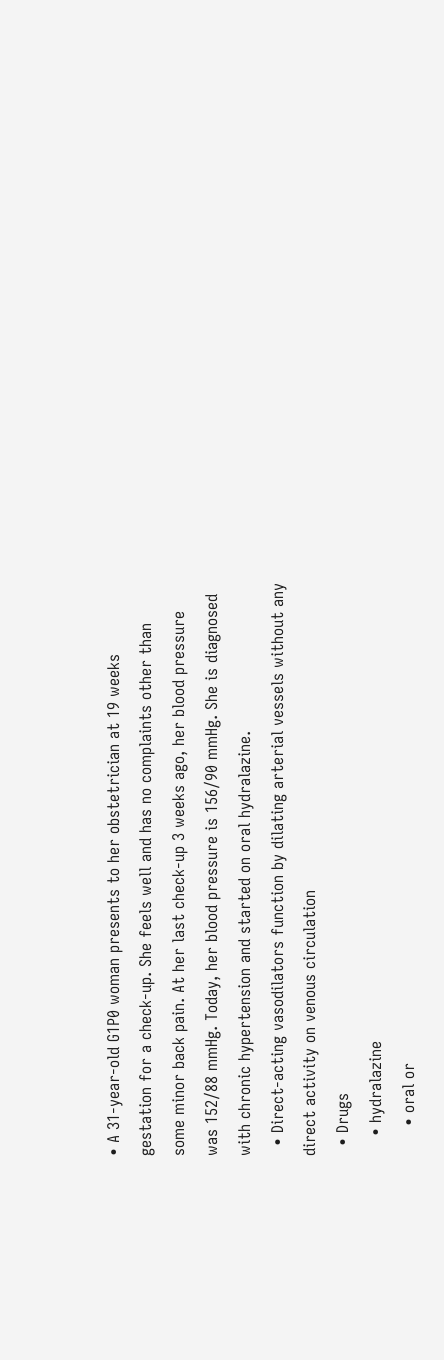• A 31-year-old G1P0 woman presents to her obstetrician at 19 weeks gestation for a check-up. She feels well and has no complaints other than some minor back pain. At her last check-up 3 weeks ago, her blood pressure was 152/88 mmHg. Today, her blood pressure is 156/90 mmHg. She is diagnosed with chronic hypertension and started on oral hydralazine.
  • Direct-acting vasodilators function by dilating arterial vessels without any direct activity on venous circulation
  • Drugs
    • hydralazine
      • oral or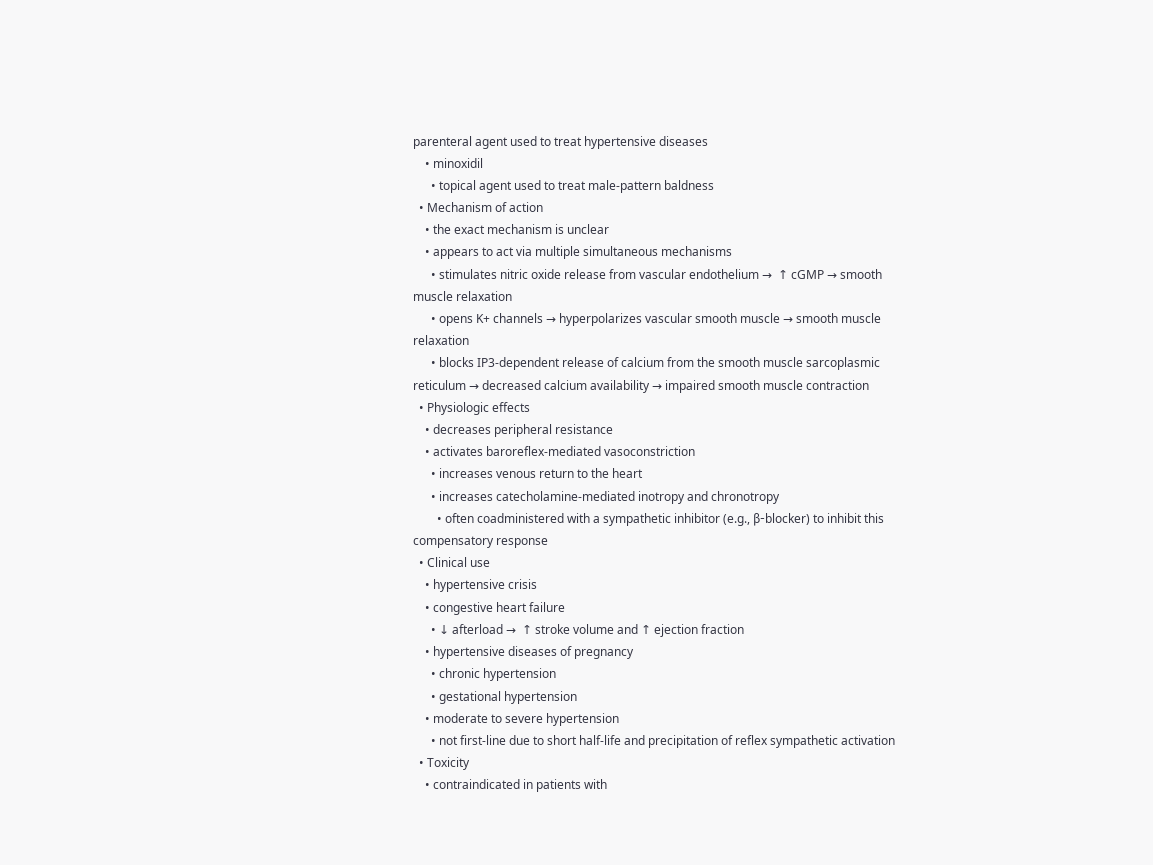parenteral agent used to treat hypertensive diseases
    • minoxidil
      • topical agent used to treat male-pattern baldness
  • Mechanism of action
    • the exact mechanism is unclear
    • appears to act via multiple simultaneous mechanisms
      • stimulates nitric oxide release from vascular endothelium →  ↑ cGMP → smooth muscle relaxation
      • opens K+ channels → hyperpolarizes vascular smooth muscle → smooth muscle relaxation
      • blocks IP3-dependent release of calcium from the smooth muscle sarcoplasmic reticulum → decreased calcium availability → impaired smooth muscle contraction
  • Physiologic effects
    • decreases peripheral resistance
    • activates baroreflex-mediated vasoconstriction
      • increases venous return to the heart
      • increases catecholamine-mediated inotropy and chronotropy
        • often coadministered with a sympathetic inhibitor (e.g., β-blocker) to inhibit this compensatory response
  • Clinical use
    • hypertensive crisis
    • congestive heart failure
      • ↓ afterload →  ↑ stroke volume and ↑ ejection fraction
    • hypertensive diseases of pregnancy
      • chronic hypertension
      • gestational hypertension
    • moderate to severe hypertension
      • not first-line due to short half-life and precipitation of reflex sympathetic activation
  • Toxicity
    • contraindicated in patients with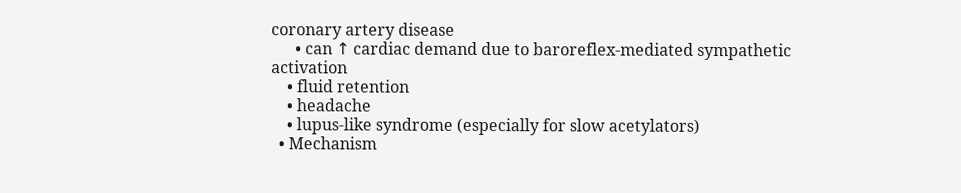coronary artery disease
      • can ↑ cardiac demand due to baroreflex-mediated sympathetic activation
    • fluid retention
    • headache
    • lupus-like syndrome (especially for slow acetylators)
  • Mechanism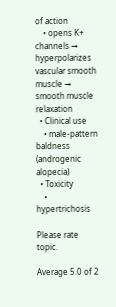of action
    • opens K+ channels → hyperpolarizes vascular smooth muscle → smooth muscle relaxation
  • Clinical use
    • male-pattern baldness (androgenic alopecia)
  • Toxicity
    • hypertrichosis

Please rate topic.

Average 5.0 of 2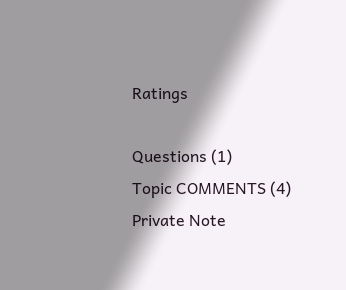Ratings

Questions (1)
Topic COMMENTS (4)
Private Note